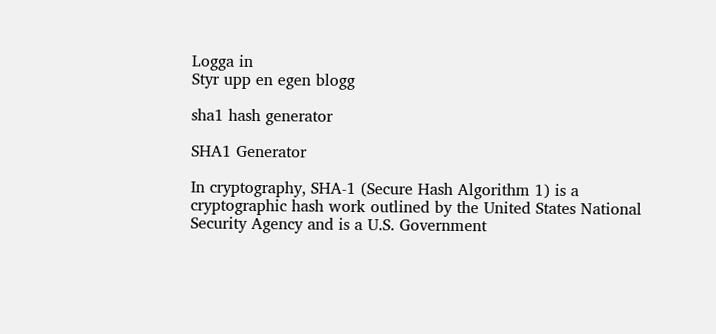Logga in
Styr upp en egen blogg

sha1 hash generator

SHA1 Generator

In cryptography, SHA-1 (Secure Hash Algorithm 1) is a cryptographic hash work outlined by the United States National Security Agency and is a U.S. Government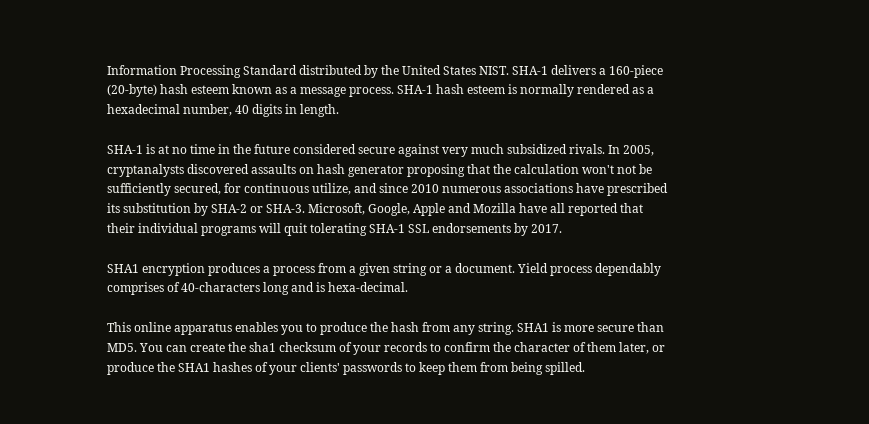Information Processing Standard distributed by the United States NIST. SHA-1 delivers a 160-piece (20-byte) hash esteem known as a message process. SHA-1 hash esteem is normally rendered as a hexadecimal number, 40 digits in length.

SHA-1 is at no time in the future considered secure against very much subsidized rivals. In 2005, cryptanalysts discovered assaults on hash generator proposing that the calculation won't not be sufficiently secured, for continuous utilize, and since 2010 numerous associations have prescribed its substitution by SHA-2 or SHA-3. Microsoft, Google, Apple and Mozilla have all reported that their individual programs will quit tolerating SHA-1 SSL endorsements by 2017.

SHA1 encryption produces a process from a given string or a document. Yield process dependably comprises of 40-characters long and is hexa-decimal.

This online apparatus enables you to produce the hash from any string. SHA1 is more secure than MD5. You can create the sha1 checksum of your records to confirm the character of them later, or produce the SHA1 hashes of your clients' passwords to keep them from being spilled.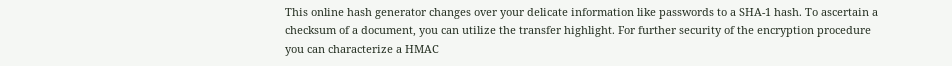This online hash generator changes over your delicate information like passwords to a SHA-1 hash. To ascertain a checksum of a document, you can utilize the transfer highlight. For further security of the encryption procedure you can characterize a HMAC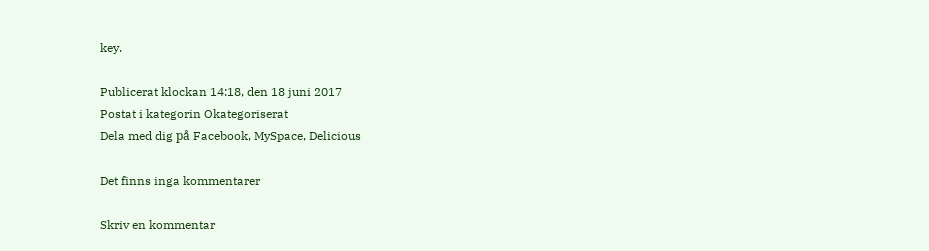key.

Publicerat klockan 14:18, den 18 juni 2017
Postat i kategorin Okategoriserat
Dela med dig på Facebook, MySpace, Delicious

Det finns inga kommentarer

Skriv en kommentar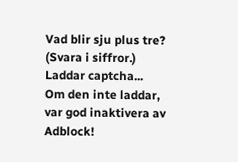Vad blir sju plus tre? (Svara i siffror.)
Laddar captcha...
Om den inte laddar, var god inaktivera av Adblock!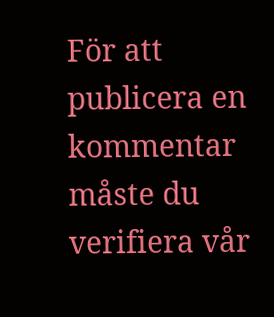För att publicera en kommentar måste du verifiera vår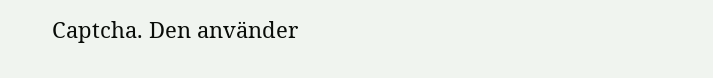Captcha. Den använder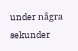under några sekunder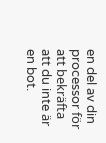en del av din processor för att bekräfta att du inte är en bot.